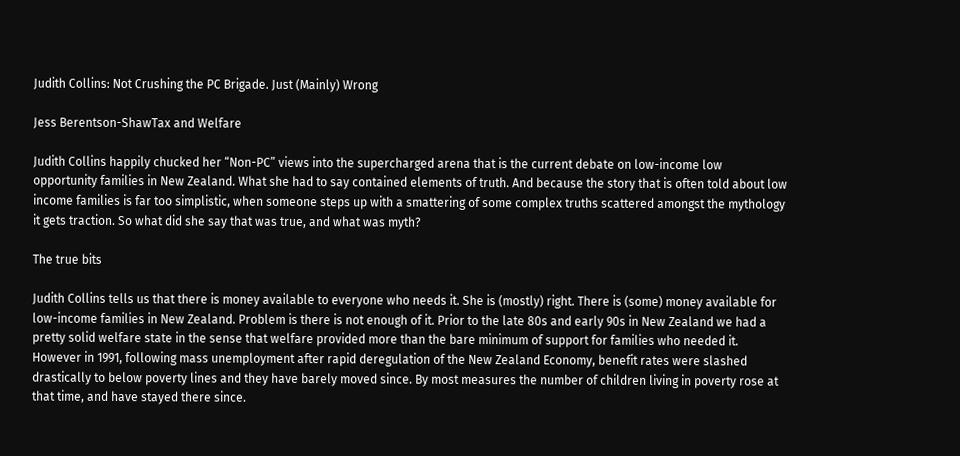Judith Collins: Not Crushing the PC Brigade. Just (Mainly) Wrong

Jess Berentson-ShawTax and Welfare

Judith Collins happily chucked her “Non-PC” views into the supercharged arena that is the current debate on low-income low opportunity families in New Zealand. What she had to say contained elements of truth. And because the story that is often told about low income families is far too simplistic, when someone steps up with a smattering of some complex truths scattered amongst the mythology it gets traction. So what did she say that was true, and what was myth?

The true bits

Judith Collins tells us that there is money available to everyone who needs it. She is (mostly) right. There is (some) money available for low-income families in New Zealand. Problem is there is not enough of it. Prior to the late 80s and early 90s in New Zealand we had a pretty solid welfare state in the sense that welfare provided more than the bare minimum of support for families who needed it. However in 1991, following mass unemployment after rapid deregulation of the New Zealand Economy, benefit rates were slashed drastically to below poverty lines and they have barely moved since. By most measures the number of children living in poverty rose at that time, and have stayed there since.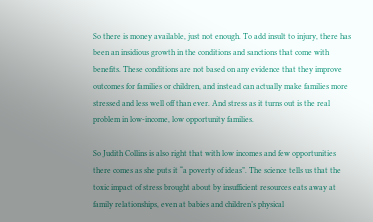So there is money available, just not enough. To add insult to injury, there has been an insidious growth in the conditions and sanctions that come with benefits. These conditions are not based on any evidence that they improve outcomes for families or children, and instead can actually make families more stressed and less well off than ever. And stress as it turns out is the real problem in low-income, low opportunity families.

So Judith Collins is also right that with low incomes and few opportunities there comes as she puts it “a poverty of ideas”. The science tells us that the toxic impact of stress brought about by insufficient resources eats away at family relationships, even at babies and children’s physical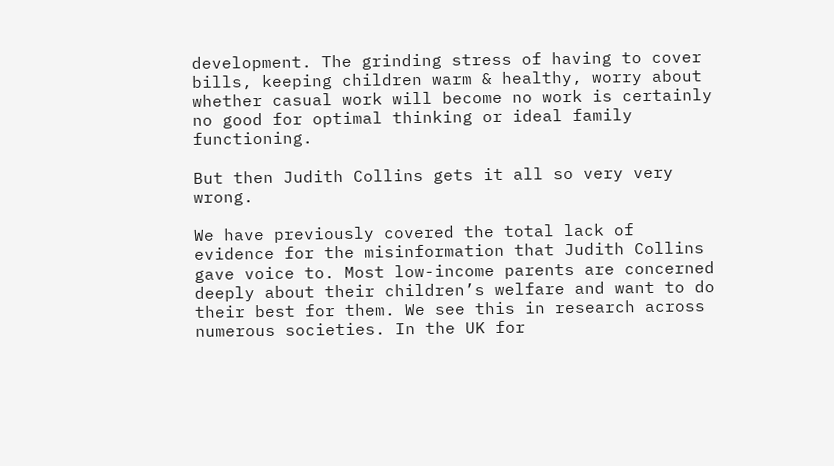development. The grinding stress of having to cover bills, keeping children warm & healthy, worry about whether casual work will become no work is certainly no good for optimal thinking or ideal family functioning.

But then Judith Collins gets it all so very very wrong.

We have previously covered the total lack of evidence for the misinformation that Judith Collins gave voice to. Most low-income parents are concerned deeply about their children’s welfare and want to do their best for them. We see this in research across numerous societies. In the UK for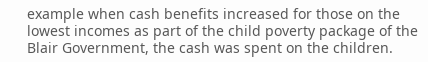example when cash benefits increased for those on the lowest incomes as part of the child poverty package of the Blair Government, the cash was spent on the children.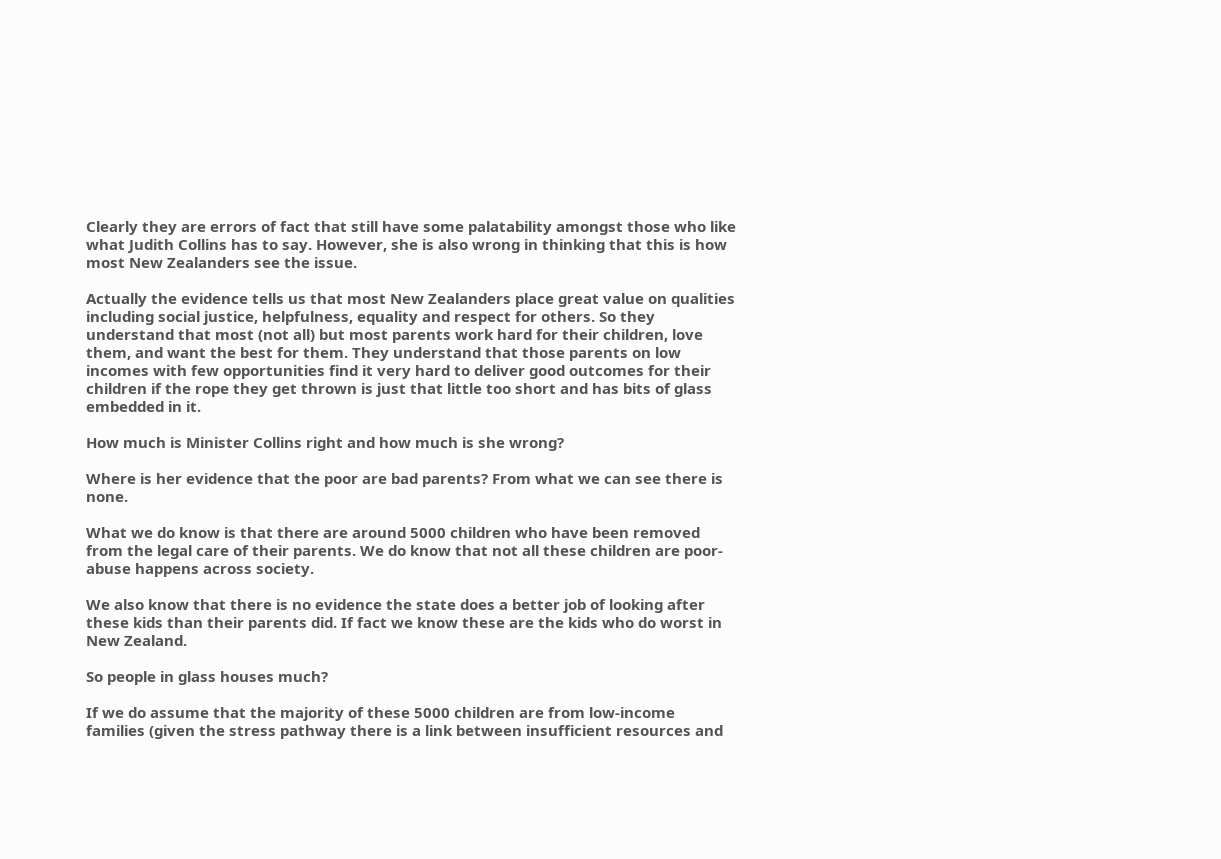Clearly they are errors of fact that still have some palatability amongst those who like what Judith Collins has to say. However, she is also wrong in thinking that this is how most New Zealanders see the issue.

Actually the evidence tells us that most New Zealanders place great value on qualities including social justice, helpfulness, equality and respect for others. So they understand that most (not all) but most parents work hard for their children, love them, and want the best for them. They understand that those parents on low incomes with few opportunities find it very hard to deliver good outcomes for their children if the rope they get thrown is just that little too short and has bits of glass embedded in it.

How much is Minister Collins right and how much is she wrong?

Where is her evidence that the poor are bad parents? From what we can see there is none.

What we do know is that there are around 5000 children who have been removed from the legal care of their parents. We do know that not all these children are poor- abuse happens across society.

We also know that there is no evidence the state does a better job of looking after these kids than their parents did. If fact we know these are the kids who do worst in New Zealand.

So people in glass houses much?

If we do assume that the majority of these 5000 children are from low-income families (given the stress pathway there is a link between insufficient resources and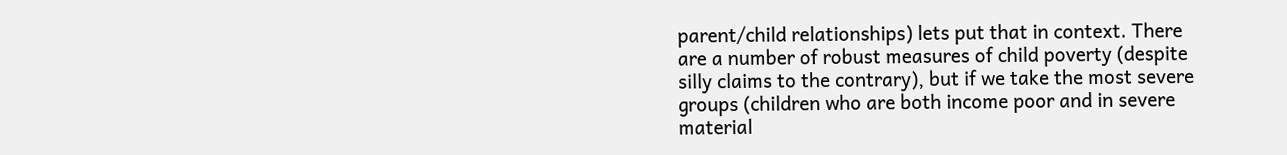parent/child relationships) lets put that in context. There are a number of robust measures of child poverty (despite silly claims to the contrary), but if we take the most severe groups (children who are both income poor and in severe material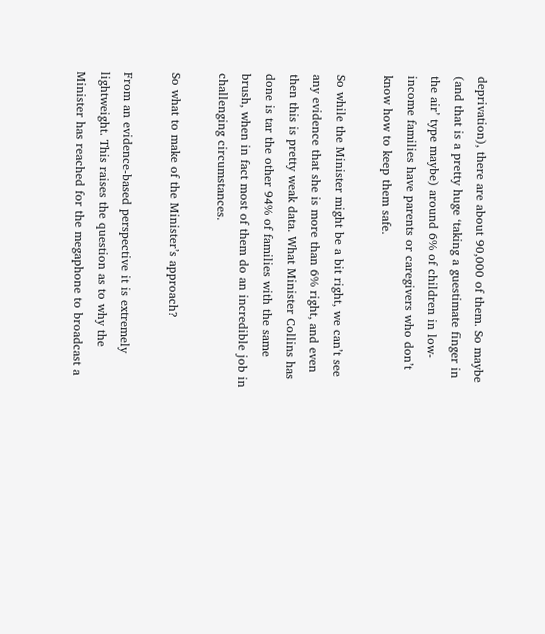deprivation), there are about 90,000 of them. So maybe (and that is a pretty huge ‘taking a guestimate finger in the air’ type maybe) around 6% of children in low-income families have parents or caregivers who don’t know how to keep them safe.

So while the Minister might be a bit right, we can’t see any evidence that she is more than 6% right, and even then this is pretty weak data. What Minister Collins has done is tar the other 94% of families with the same brush, when in fact most of them do an incredible job in challenging circumstances.

So what to make of the Minister’s approach?

From an evidence-based perspective it is extremely lightweight. This raises the question as to why the Minister has reached for the megaphone to broadcast a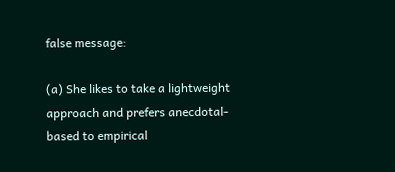false message:

(a) She likes to take a lightweight approach and prefers anecdotal-based to empirical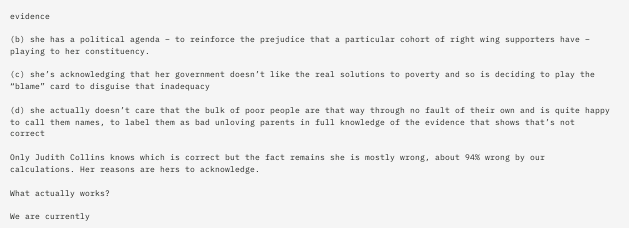evidence

(b) she has a political agenda – to reinforce the prejudice that a particular cohort of right wing supporters have – playing to her constituency.

(c) she’s acknowledging that her government doesn’t like the real solutions to poverty and so is deciding to play the “blame” card to disguise that inadequacy

(d) she actually doesn’t care that the bulk of poor people are that way through no fault of their own and is quite happy to call them names, to label them as bad unloving parents in full knowledge of the evidence that shows that’s not correct

Only Judith Collins knows which is correct but the fact remains she is mostly wrong, about 94% wrong by our calculations. Her reasons are hers to acknowledge.

What actually works?

We are currently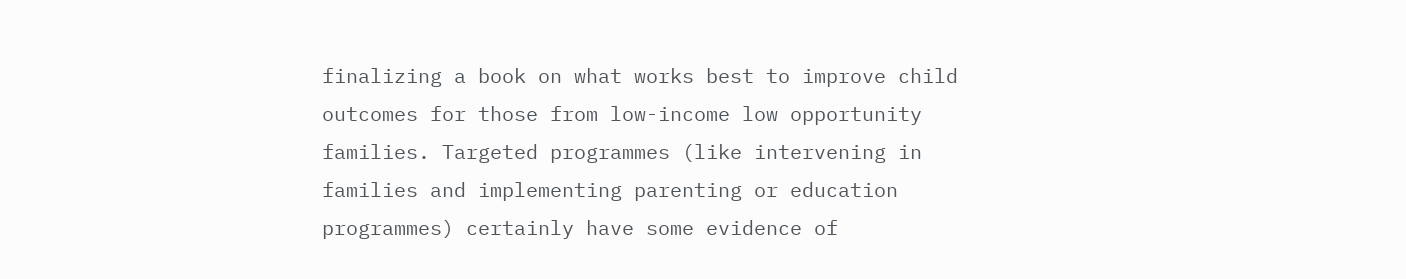finalizing a book on what works best to improve child outcomes for those from low-income low opportunity families. Targeted programmes (like intervening in families and implementing parenting or education programmes) certainly have some evidence of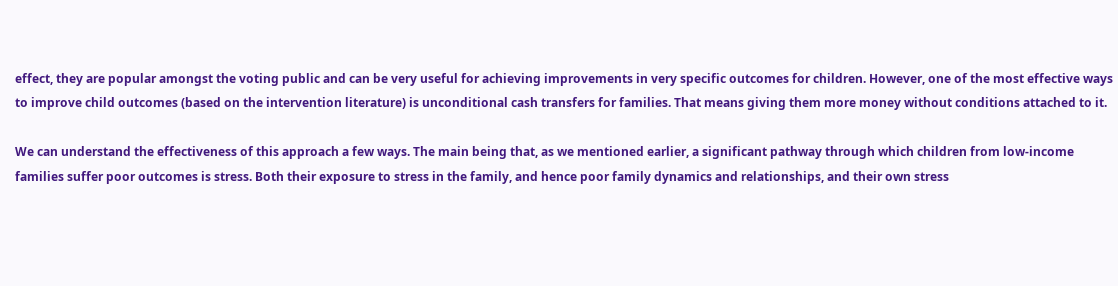effect, they are popular amongst the voting public and can be very useful for achieving improvements in very specific outcomes for children. However, one of the most effective ways to improve child outcomes (based on the intervention literature) is unconditional cash transfers for families. That means giving them more money without conditions attached to it.

We can understand the effectiveness of this approach a few ways. The main being that, as we mentioned earlier, a significant pathway through which children from low-income families suffer poor outcomes is stress. Both their exposure to stress in the family, and hence poor family dynamics and relationships, and their own stress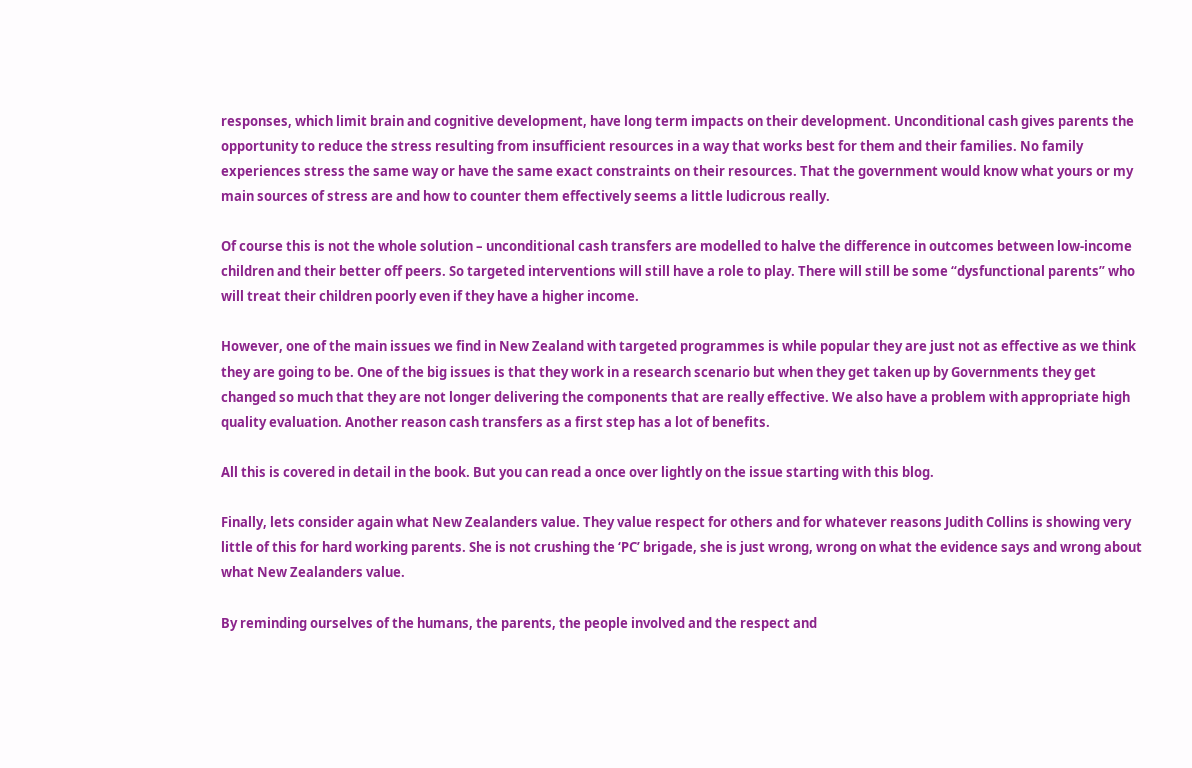responses, which limit brain and cognitive development, have long term impacts on their development. Unconditional cash gives parents the opportunity to reduce the stress resulting from insufficient resources in a way that works best for them and their families. No family experiences stress the same way or have the same exact constraints on their resources. That the government would know what yours or my main sources of stress are and how to counter them effectively seems a little ludicrous really.

Of course this is not the whole solution – unconditional cash transfers are modelled to halve the difference in outcomes between low-income children and their better off peers. So targeted interventions will still have a role to play. There will still be some “dysfunctional parents” who will treat their children poorly even if they have a higher income.

However, one of the main issues we find in New Zealand with targeted programmes is while popular they are just not as effective as we think they are going to be. One of the big issues is that they work in a research scenario but when they get taken up by Governments they get changed so much that they are not longer delivering the components that are really effective. We also have a problem with appropriate high quality evaluation. Another reason cash transfers as a first step has a lot of benefits.

All this is covered in detail in the book. But you can read a once over lightly on the issue starting with this blog.

Finally, lets consider again what New Zealanders value. They value respect for others and for whatever reasons Judith Collins is showing very little of this for hard working parents. She is not crushing the ‘PC’ brigade, she is just wrong, wrong on what the evidence says and wrong about what New Zealanders value.

By reminding ourselves of the humans, the parents, the people involved and the respect and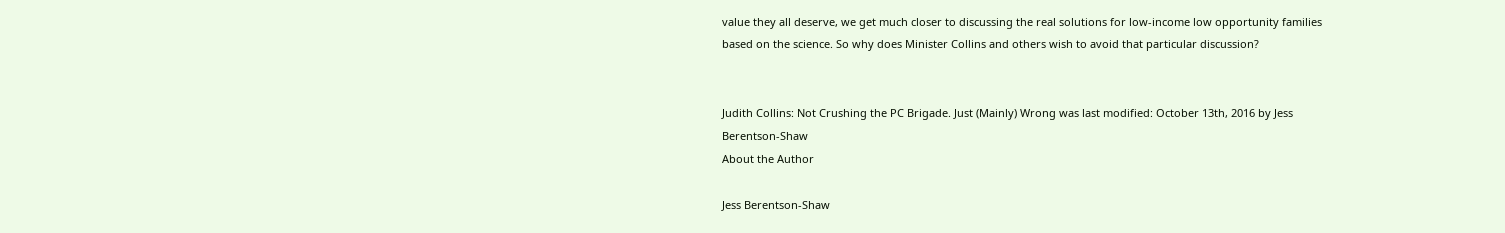value they all deserve, we get much closer to discussing the real solutions for low-income low opportunity families based on the science. So why does Minister Collins and others wish to avoid that particular discussion?


Judith Collins: Not Crushing the PC Brigade. Just (Mainly) Wrong was last modified: October 13th, 2016 by Jess Berentson-Shaw
About the Author

Jess Berentson-Shaw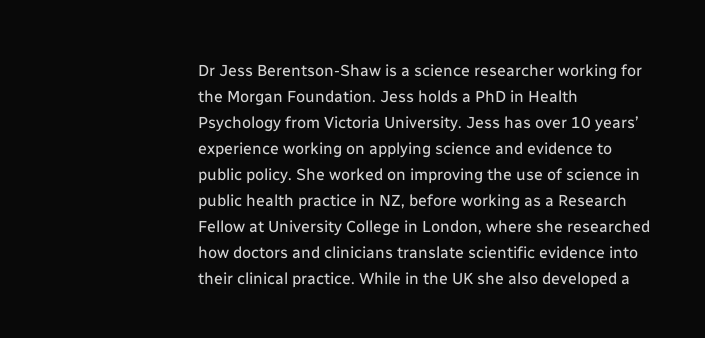Dr Jess Berentson-Shaw is a science researcher working for the Morgan Foundation. Jess holds a PhD in Health Psychology from Victoria University. Jess has over 10 years’ experience working on applying science and evidence to public policy. She worked on improving the use of science in public health practice in NZ, before working as a Research Fellow at University College in London, where she researched how doctors and clinicians translate scientific evidence into their clinical practice. While in the UK she also developed a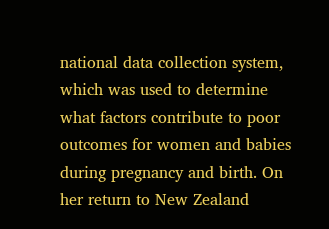national data collection system, which was used to determine what factors contribute to poor outcomes for women and babies during pregnancy and birth. On her return to New Zealand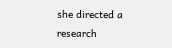she directed a research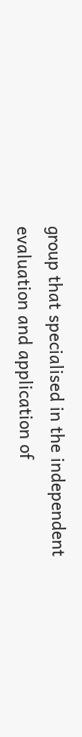group that specialised in the independent evaluation and application of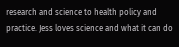research and science to health policy and practice. Jess loves science and what it can do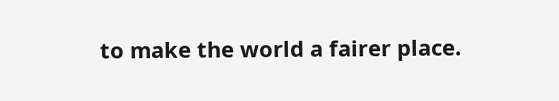to make the world a fairer place.